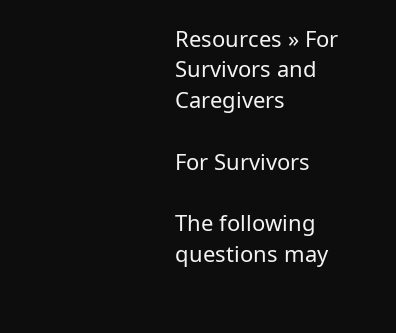Resources » For Survivors and Caregivers

For Survivors

The following questions may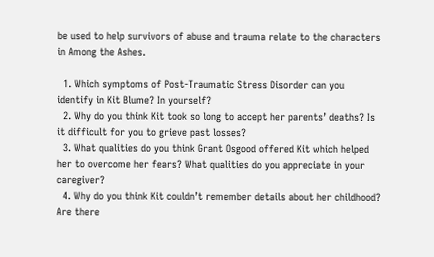be used to help survivors of abuse and trauma relate to the characters in Among the Ashes.

  1. Which symptoms of Post-Traumatic Stress Disorder can you identify in Kit Blume? In yourself?
  2. Why do you think Kit took so long to accept her parents’ deaths? Is it difficult for you to grieve past losses?
  3. What qualities do you think Grant Osgood offered Kit which helped her to overcome her fears? What qualities do you appreciate in your caregiver?
  4. Why do you think Kit couldn’t remember details about her childhood? Are there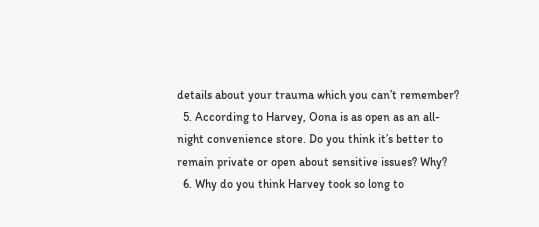details about your trauma which you can’t remember?
  5. According to Harvey, Oona is as open as an all-night convenience store. Do you think it’s better to remain private or open about sensitive issues? Why?
  6. Why do you think Harvey took so long to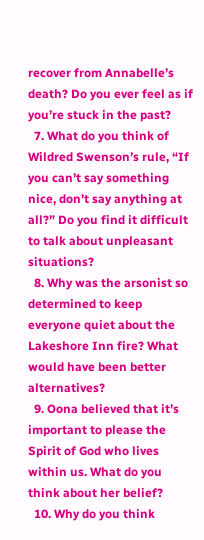recover from Annabelle’s death? Do you ever feel as if you’re stuck in the past?
  7. What do you think of Wildred Swenson’s rule, “If you can’t say something nice, don’t say anything at all?” Do you find it difficult to talk about unpleasant situations?
  8. Why was the arsonist so determined to keep everyone quiet about the Lakeshore Inn fire? What would have been better alternatives?
  9. Oona believed that it’s important to please the Spirit of God who lives within us. What do you think about her belief?
  10. Why do you think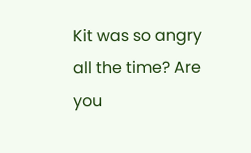Kit was so angry all the time? Are you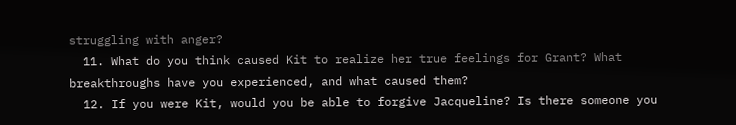struggling with anger?
  11. What do you think caused Kit to realize her true feelings for Grant? What breakthroughs have you experienced, and what caused them?
  12. If you were Kit, would you be able to forgive Jacqueline? Is there someone you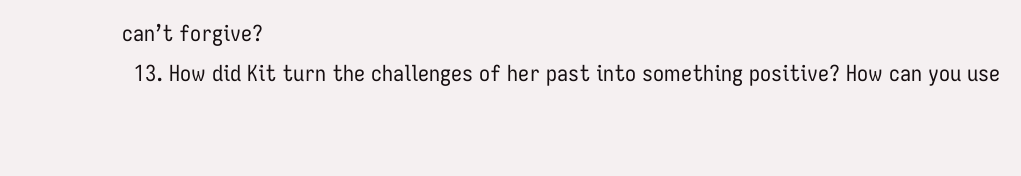can’t forgive?
  13. How did Kit turn the challenges of her past into something positive? How can you use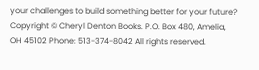your challenges to build something better for your future?
Copyright © Cheryl Denton Books. P.O. Box 480, Amelia, OH 45102 Phone: 513-374-8042 All rights reserved.